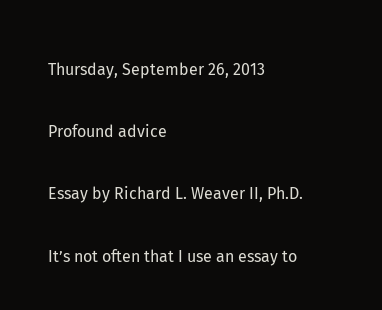Thursday, September 26, 2013

Profound advice

Essay by Richard L. Weaver II, Ph.D.

It’s not often that I use an essay to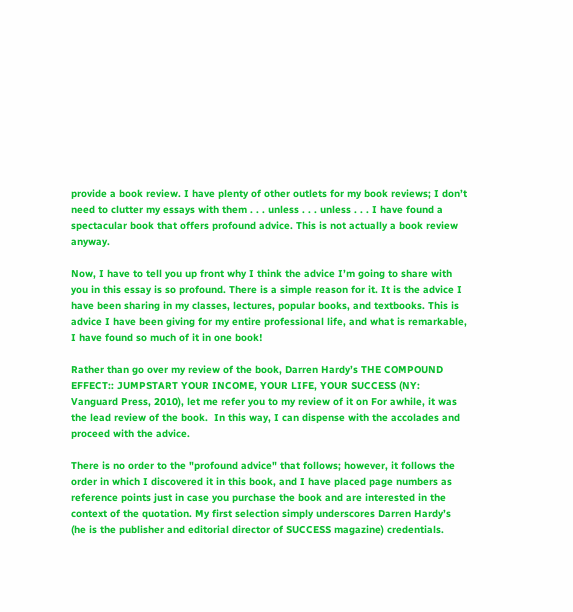provide a book review. I have plenty of other outlets for my book reviews; I don’t need to clutter my essays with them . . . unless . . . unless . . . I have found a spectacular book that offers profound advice. This is not actually a book review anyway.

Now, I have to tell you up front why I think the advice I’m going to share with you in this essay is so profound. There is a simple reason for it. It is the advice I have been sharing in my classes, lectures, popular books, and textbooks. This is advice I have been giving for my entire professional life, and what is remarkable, I have found so much of it in one book!

Rather than go over my review of the book, Darren Hardy’s THE COMPOUND EFFECT:: JUMPSTART YOUR INCOME, YOUR LIFE, YOUR SUCCESS (NY: Vanguard Press, 2010), let me refer you to my review of it on For awhile, it was the lead review of the book.  In this way, I can dispense with the accolades and proceed with the advice.

There is no order to the "profound advice" that follows; however, it follows the order in which I discovered it in this book, and I have placed page numbers as reference points just in case you purchase the book and are interested in the context of the quotation. My first selection simply underscores Darren Hardy’s (he is the publisher and editorial director of SUCCESS magazine) credentials.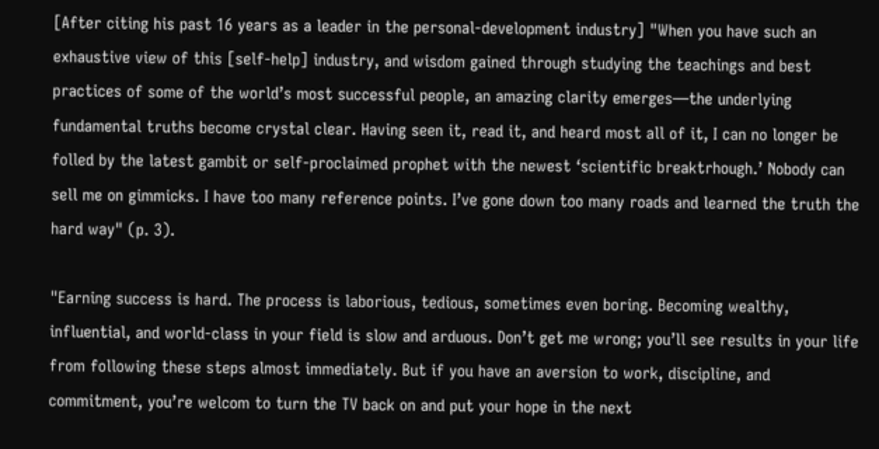[After citing his past 16 years as a leader in the personal-development industry] "When you have such an exhaustive view of this [self-help] industry, and wisdom gained through studying the teachings and best practices of some of the world’s most successful people, an amazing clarity emerges—the underlying fundamental truths become crystal clear. Having seen it, read it, and heard most all of it, I can no longer be folled by the latest gambit or self-proclaimed prophet with the newest ‘scientific breaktrhough.’ Nobody can sell me on gimmicks. I have too many reference points. I’ve gone down too many roads and learned the truth the hard way" (p. 3).

"Earning success is hard. The process is laborious, tedious, sometimes even boring. Becoming wealthy, influential, and world-class in your field is slow and arduous. Don’t get me wrong; you’ll see results in your life from following these steps almost immediately. But if you have an aversion to work, discipline, and commitment, you’re welcom to turn the TV back on and put your hope in the next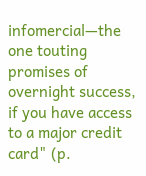infomercial—the one touting promises of overnight success, if you have access to a major credit card" (p.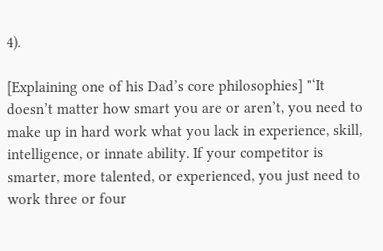4).

[Explaining one of his Dad’s core philosophies] "‘It doesn’t matter how smart you are or aren’t, you need to make up in hard work what you lack in experience, skill, intelligence, or innate ability. If your competitor is smarter, more talented, or experienced, you just need to work three or four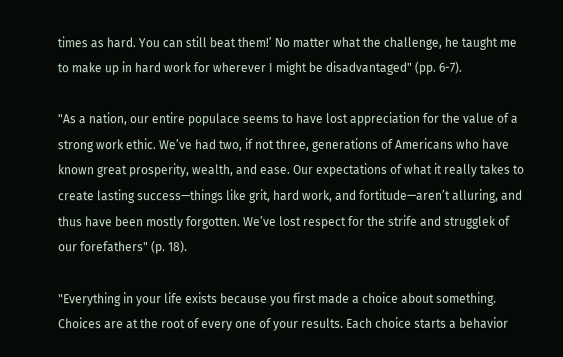times as hard. You can still beat them!’ No matter what the challenge, he taught me to make up in hard work for wherever I might be disadvantaged" (pp. 6-7).

"As a nation, our entire populace seems to have lost appreciation for the value of a strong work ethic. We’ve had two, if not three, generations of Americans who have known great prosperity, wealth, and ease. Our expectations of what it really takes to create lasting success—things like grit, hard work, and fortitude—aren’t alluring, and thus have been mostly forgotten. We’ve lost respect for the strife and strugglek of our forefathers" (p. 18).

"Everything in your life exists because you first made a choice about something. Choices are at the root of every one of your results. Each choice starts a behavior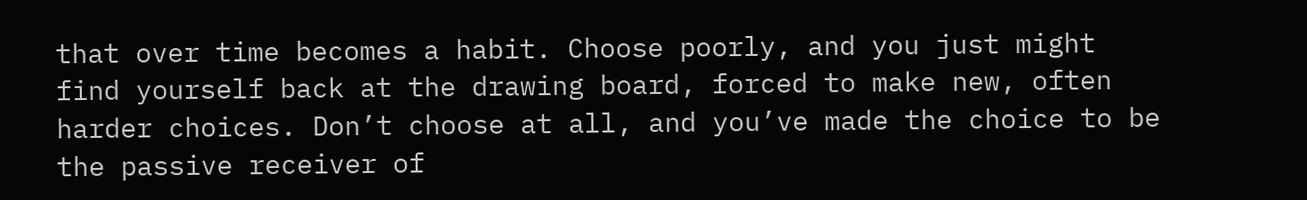that over time becomes a habit. Choose poorly, and you just might find yourself back at the drawing board, forced to make new, often harder choices. Don’t choose at all, and you’ve made the choice to be the passive receiver of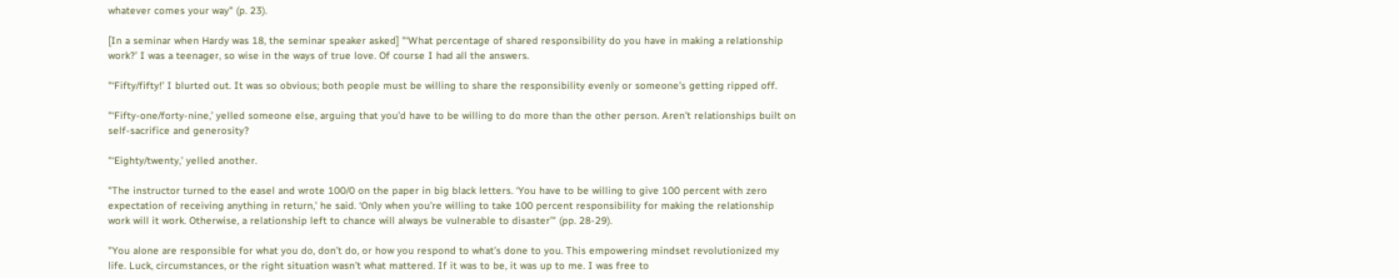whatever comes your way" (p. 23).

[In a seminar when Hardy was 18, the seminar speaker asked] "‘What percentage of shared responsibility do you have in making a relationship work?’ I was a teenager, so wise in the ways of true love. Of course I had all the answers.

"‘Fifty/fifty!’ I blurted out. It was so obvious; both people must be willing to share the responsibility evenly or someone’s getting ripped off.

"‘Fifty-one/forty-nine,’ yelled someone else, arguing that you’d have to be willing to do more than the other person. Aren’t relationships built on self-sacrifice and generosity?

"‘Eighty/twenty,’ yelled another.

"The instructor turned to the easel and wrote 100/0 on the paper in big black letters. ‘You have to be willing to give 100 percent with zero expectation of receiving anything in return,’ he said. ‘Only when you’re willing to take 100 percent responsibility for making the relationship work will it work. Otherwise, a relationship left to chance will always be vulnerable to disaster’" (pp. 28-29).

"You alone are responsible for what you do, don’t do, or how you respond to what’s done to you. This empowering mindset revolutionized my life. Luck, circumstances, or the right situation wasn’t what mattered. If it was to be, it was up to me. I was free to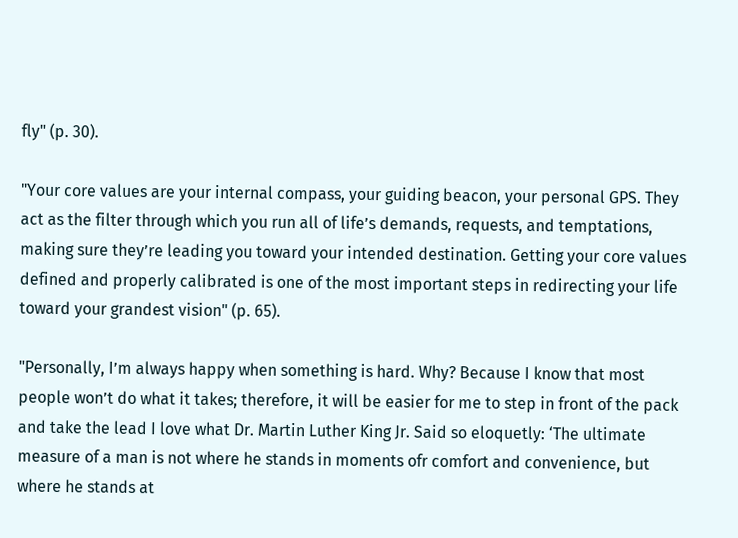fly" (p. 30).

"Your core values are your internal compass, your guiding beacon, your personal GPS. They act as the filter through which you run all of life’s demands, requests, and temptations, making sure they’re leading you toward your intended destination. Getting your core values defined and properly calibrated is one of the most important steps in redirecting your life toward your grandest vision" (p. 65).

"Personally, I’m always happy when something is hard. Why? Because I know that most people won’t do what it takes; therefore, it will be easier for me to step in front of the pack and take the lead I love what Dr. Martin Luther King Jr. Said so eloquetly: ‘The ultimate measure of a man is not where he stands in moments ofr comfort and convenience, but where he stands at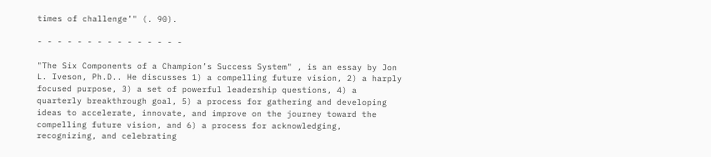times of challenge’" (. 90).

- - - - - - - - - - - - - - -

"The Six Components of a Champion’s Success System" , is an essay by Jon L. Iveson, Ph.D.. He discusses 1) a compelling future vision, 2) a harply focused purpose, 3) a set of powerful leadership questions, 4) a quarterly breakthrough goal, 5) a process for gathering and developing ideas to accelerate, innovate, and improve on the journey toward the compelling future vision, and 6) a process for acknowledging, recognizing, and celebrating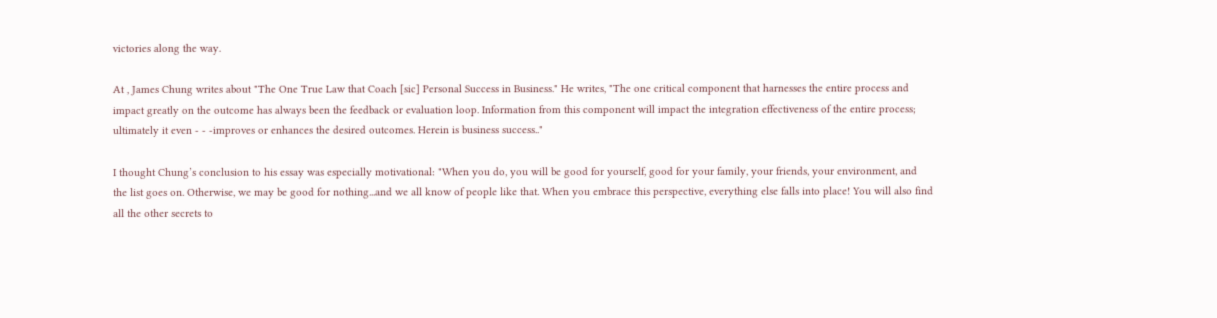victories along the way.

At , James Chung writes about "The One True Law that Coach [sic] Personal Success in Business." He writes, "The one critical component that harnesses the entire process and impact greatly on the outcome has always been the feedback or evaluation loop. Information from this component will impact the integration effectiveness of the entire process; ultimately it even - - -improves or enhances the desired outcomes. Herein is business success.."

I thought Chung’s conclusion to his essay was especially motivational: "When you do, you will be good for yourself, good for your family, your friends, your environment, and the list goes on. Otherwise, we may be good for nothing...and we all know of people like that. When you embrace this perspective, everything else falls into place! You will also find all the other secrets to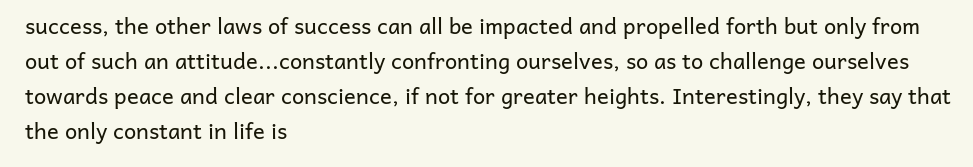success, the other laws of success can all be impacted and propelled forth but only from out of such an attitude...constantly confronting ourselves, so as to challenge ourselves towards peace and clear conscience, if not for greater heights. Interestingly, they say that the only constant in life is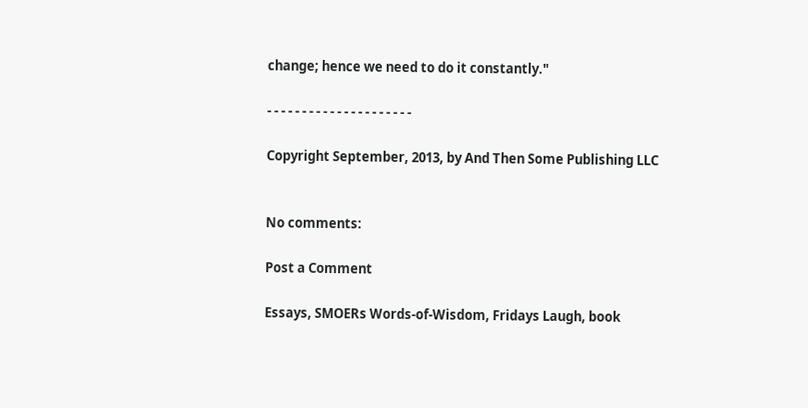change; hence we need to do it constantly."

- - - - - - - - - - - - - - - - - - - - -

Copyright September, 2013, by And Then Some Publishing LLC


No comments:

Post a Comment

Essays, SMOERs Words-of-Wisdom, Fridays Laugh, book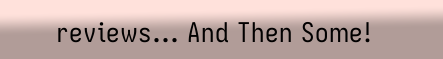reviews... And Then Some!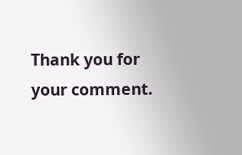Thank you for your comment.